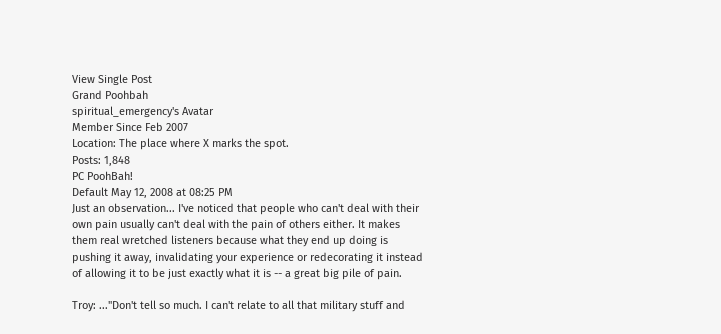View Single Post
Grand Poohbah
spiritual_emergency's Avatar
Member Since Feb 2007
Location: The place where X marks the spot.
Posts: 1,848
PC PoohBah!
Default May 12, 2008 at 08:25 PM
Just an observation... I've noticed that people who can't deal with their own pain usually can't deal with the pain of others either. It makes them real wretched listeners because what they end up doing is pushing it away, invalidating your experience or redecorating it instead of allowing it to be just exactly what it is -- a great big pile of pain.

Troy: ..."Don't tell so much. I can't relate to all that military stuff and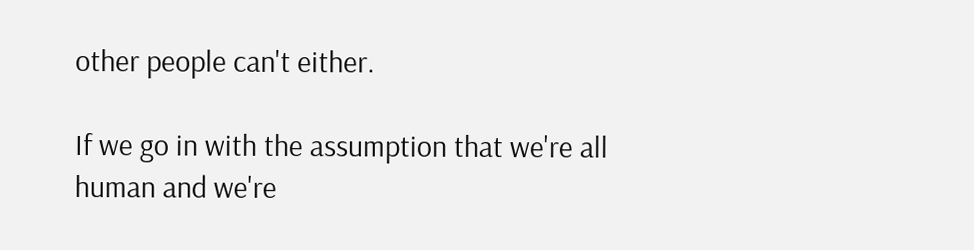other people can't either.

If we go in with the assumption that we're all human and we're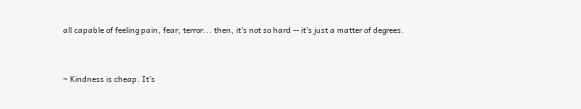all capable of feeling pain, fear, terror... then, it's not so hard -- it's just a matter of degrees.


~ Kindness is cheap. It's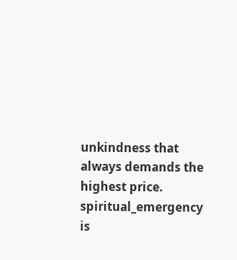unkindness that always demands the highest price.
spiritual_emergency is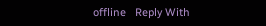offline   Reply With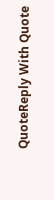QuoteReply With Quote